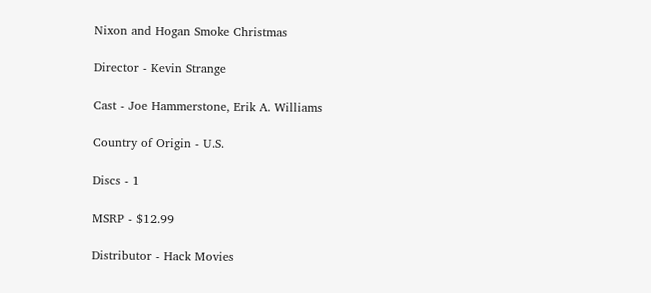Nixon and Hogan Smoke Christmas

Director - Kevin Strange

Cast - Joe Hammerstone, Erik A. Williams

Country of Origin - U.S.

Discs - 1

MSRP - $12.99

Distributor - Hack Movies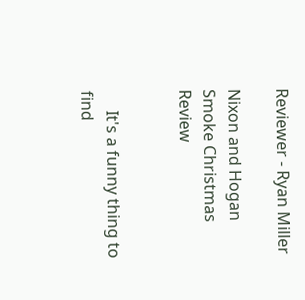Reviewer - Ryan Miller

Nixon and Hogan Smoke Christmas Review


     It's a funny thing to find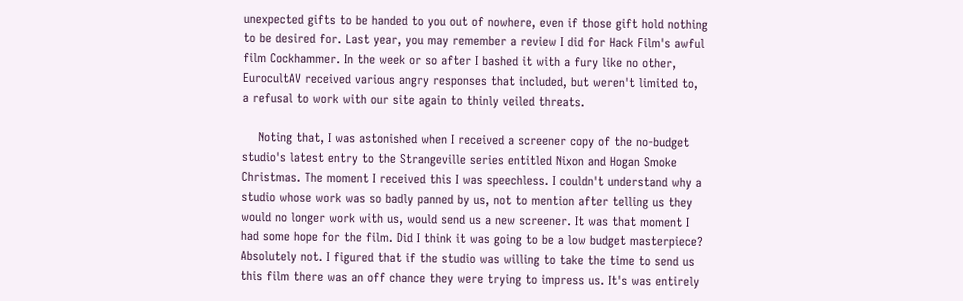unexpected gifts to be handed to you out of nowhere, even if those gift hold nothing to be desired for. Last year, you may remember a review I did for Hack Film's awful film Cockhammer. In the week or so after I bashed it with a fury like no other, EurocultAV received various angry responses that included, but weren't limited to, a refusal to work with our site again to thinly veiled threats.

    Noting that, I was astonished when I received a screener copy of the no-budget studio's latest entry to the Strangeville series entitled Nixon and Hogan Smoke Christmas. The moment I received this I was speechless. I couldn't understand why a studio whose work was so badly panned by us, not to mention after telling us they would no longer work with us, would send us a new screener. It was that moment I had some hope for the film. Did I think it was going to be a low budget masterpiece? Absolutely not. I figured that if the studio was willing to take the time to send us this film there was an off chance they were trying to impress us. It's was entirely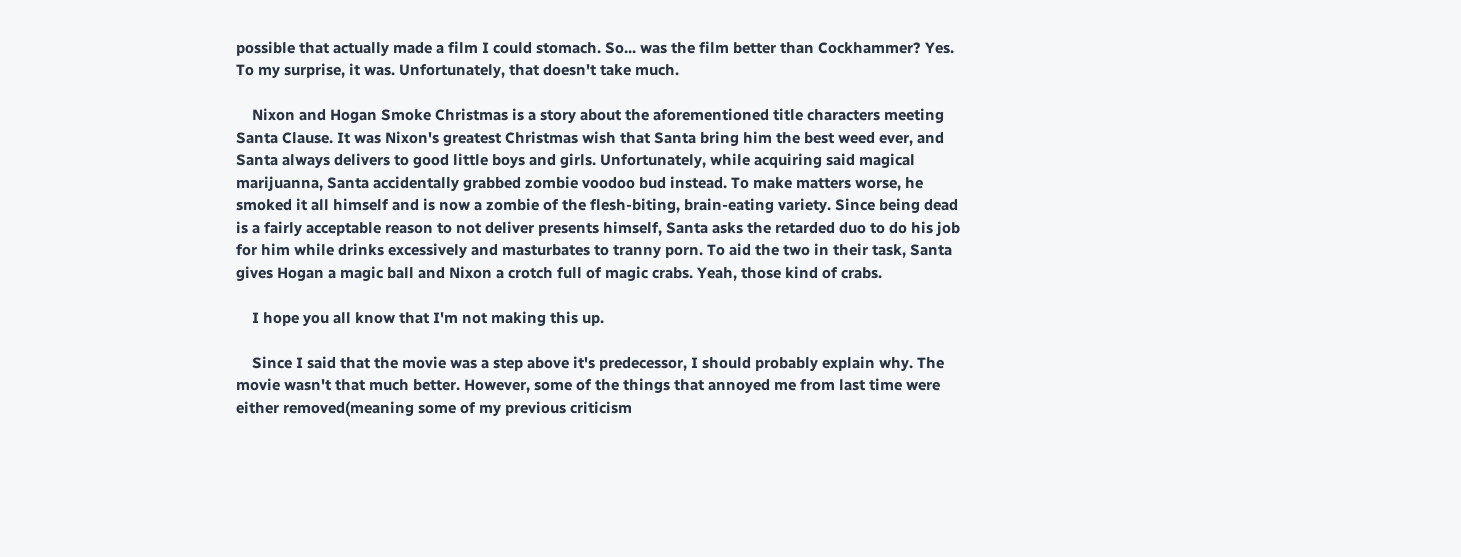possible that actually made a film I could stomach. So... was the film better than Cockhammer? Yes. To my surprise, it was. Unfortunately, that doesn't take much.

    Nixon and Hogan Smoke Christmas is a story about the aforementioned title characters meeting Santa Clause. It was Nixon's greatest Christmas wish that Santa bring him the best weed ever, and Santa always delivers to good little boys and girls. Unfortunately, while acquiring said magical marijuanna, Santa accidentally grabbed zombie voodoo bud instead. To make matters worse, he smoked it all himself and is now a zombie of the flesh-biting, brain-eating variety. Since being dead is a fairly acceptable reason to not deliver presents himself, Santa asks the retarded duo to do his job for him while drinks excessively and masturbates to tranny porn. To aid the two in their task, Santa gives Hogan a magic ball and Nixon a crotch full of magic crabs. Yeah, those kind of crabs.

    I hope you all know that I'm not making this up.

    Since I said that the movie was a step above it's predecessor, I should probably explain why. The movie wasn't that much better. However, some of the things that annoyed me from last time were either removed(meaning some of my previous criticism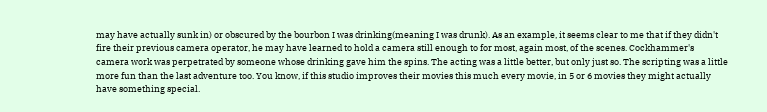may have actually sunk in) or obscured by the bourbon I was drinking(meaning I was drunk). As an example, it seems clear to me that if they didn't fire their previous camera operator, he may have learned to hold a camera still enough to for most, again most, of the scenes. Cockhammer's camera work was perpetrated by someone whose drinking gave him the spins. The acting was a little better, but only just so. The scripting was a little more fun than the last adventure too. You know, if this studio improves their movies this much every movie, in 5 or 6 movies they might actually have something special.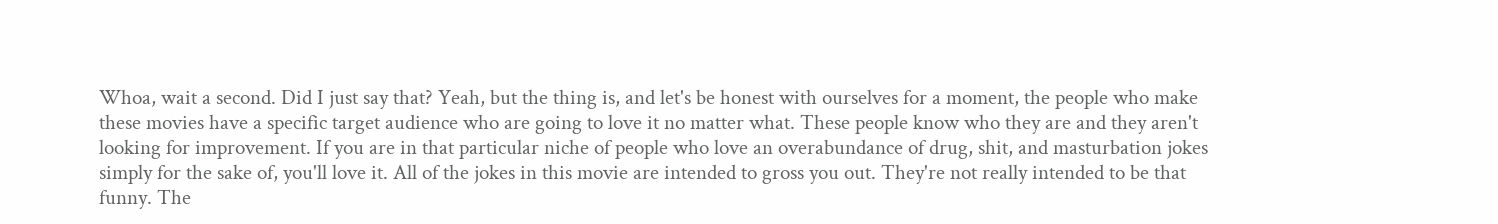Whoa, wait a second. Did I just say that? Yeah, but the thing is, and let's be honest with ourselves for a moment, the people who make these movies have a specific target audience who are going to love it no matter what. These people know who they are and they aren't looking for improvement. If you are in that particular niche of people who love an overabundance of drug, shit, and masturbation jokes simply for the sake of, you'll love it. All of the jokes in this movie are intended to gross you out. They're not really intended to be that funny. The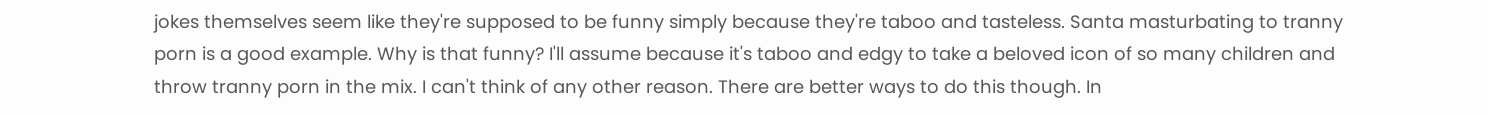jokes themselves seem like they're supposed to be funny simply because they're taboo and tasteless. Santa masturbating to tranny porn is a good example. Why is that funny? I'll assume because it's taboo and edgy to take a beloved icon of so many children and throw tranny porn in the mix. I can't think of any other reason. There are better ways to do this though. In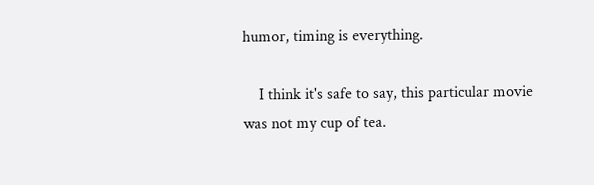humor, timing is everything.

    I think it's safe to say, this particular movie was not my cup of tea.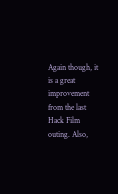Again though, it is a great improvement from the last Hack Film outing. Also,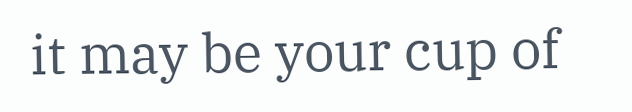it may be your cup of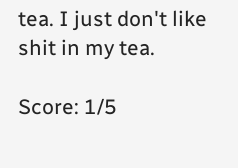tea. I just don't like shit in my tea.

Score: 1/5